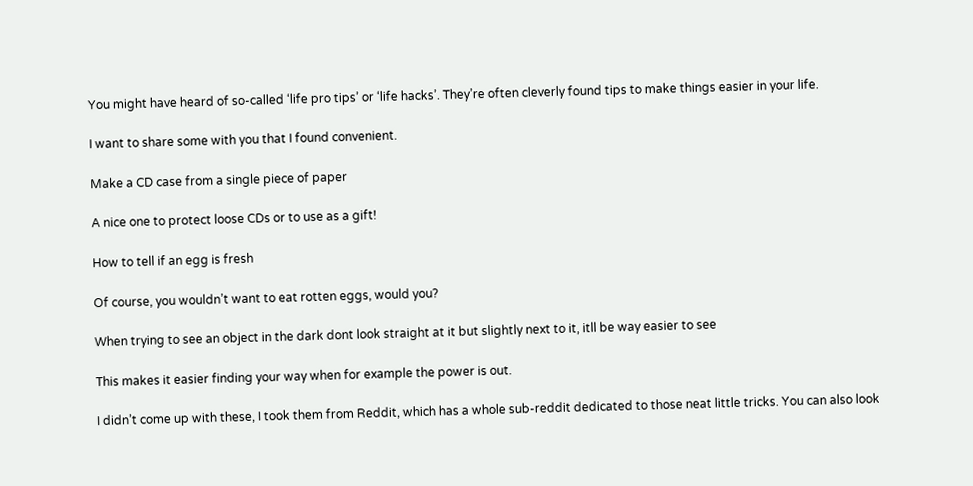You might have heard of so-called ‘life pro tips’ or ‘life hacks’. They’re often cleverly found tips to make things easier in your life.

I want to share some with you that I found convenient.

Make a CD case from a single piece of paper

A nice one to protect loose CDs or to use as a gift!

How to tell if an egg is fresh

Of course, you wouldn’t want to eat rotten eggs, would you?

When trying to see an object in the dark dont look straight at it but slightly next to it, itll be way easier to see

This makes it easier finding your way when for example the power is out.

I didn’t come up with these, I took them from Reddit, which has a whole sub-reddit dedicated to those neat little tricks. You can also look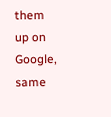them up on Google, same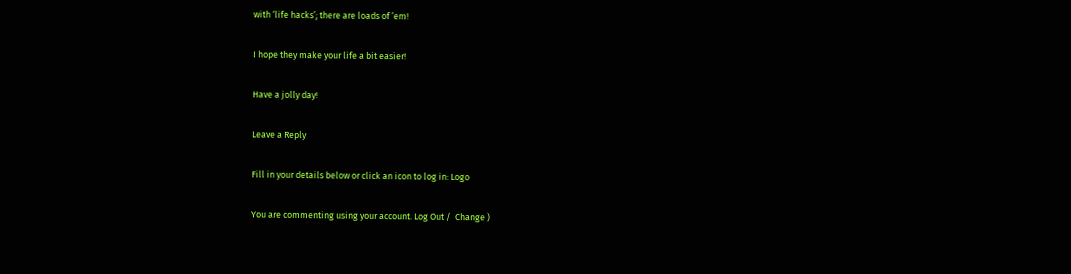with ‘life hacks’; there are loads of ’em!

I hope they make your life a bit easier!

Have a jolly day!

Leave a Reply

Fill in your details below or click an icon to log in: Logo

You are commenting using your account. Log Out /  Change )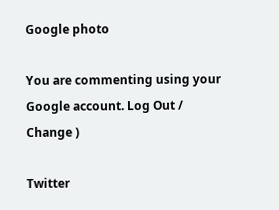Google photo

You are commenting using your Google account. Log Out /  Change )

Twitter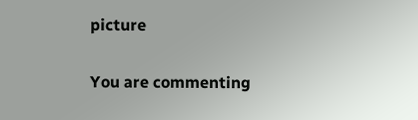picture

You are commenting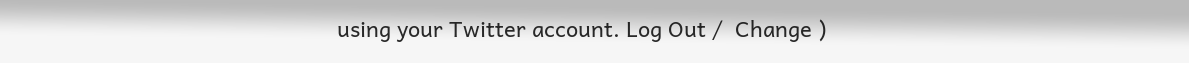using your Twitter account. Log Out /  Change )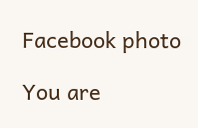Facebook photo

You are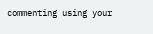commenting using your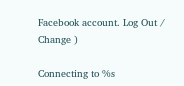Facebook account. Log Out /  Change )

Connecting to %s